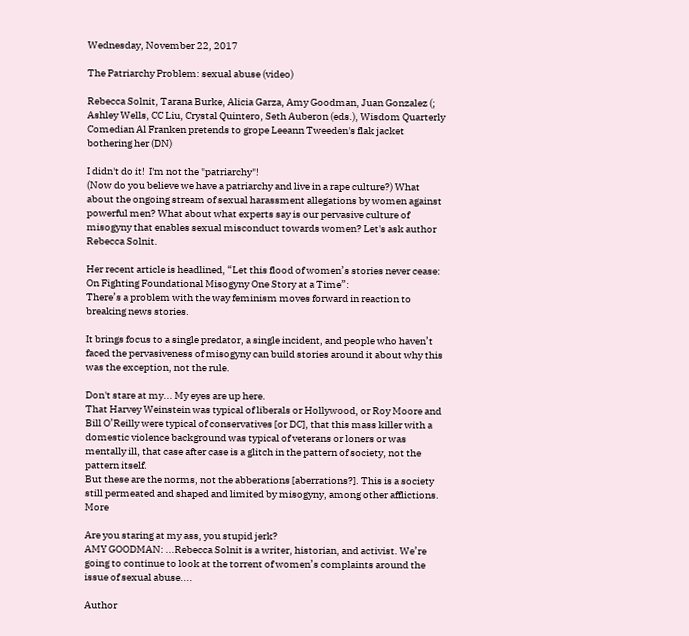Wednesday, November 22, 2017

The Patriarchy Problem: sexual abuse (video)

Rebecca Solnit, Tarana Burke, Alicia Garza, Amy Goodman, Juan Gonzalez (; Ashley Wells, CC Liu, Crystal Quintero, Seth Auberon (eds.), Wisdom Quarterly
Comedian Al Franken pretends to grope Leeann Tweeden's flak jacket bothering her (DN)

I didn't do it!  I'm not the "patriarchy"!
(Now do you believe we have a patriarchy and live in a rape culture?) What about the ongoing stream of sexual harassment allegations by women against powerful men? What about what experts say is our pervasive culture of misogyny that enables sexual misconduct towards women? Let's ask author Rebecca Solnit.

Her recent article is headlined, “Let this flood of women’s stories never cease: On Fighting Foundational Misogyny One Story at a Time”:
There’s a problem with the way feminism moves forward in reaction to breaking news stories.

It brings focus to a single predator, a single incident, and people who haven’t faced the pervasiveness of misogyny can build stories around it about why this was the exception, not the rule.

Don't stare at my... My eyes are up here.
That Harvey Weinstein was typical of liberals or Hollywood, or Roy Moore and Bill O’Reilly were typical of conservatives [or DC], that this mass killer with a domestic violence background was typical of veterans or loners or was mentally ill, that case after case is a glitch in the pattern of society, not the pattern itself.
But these are the norms, not the abberations [aberrations?]. This is a society still permeated and shaped and limited by misogyny, among other afflictions. More

Are you staring at my ass, you stupid jerk?
AMY GOODMAN: ...Rebecca Solnit is a writer, historian, and activist. We’re going to continue to look at the torrent of women’s complaints around the issue of sexual abuse....

Author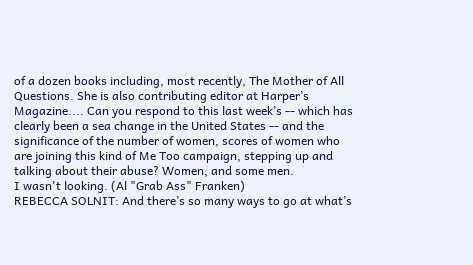of a dozen books including, most recently, The Mother of All Questions. She is also contributing editor at Harper’s Magazine.... Can you respond to this last week’s -- which has clearly been a sea change in the United States -- and the significance of the number of women, scores of women who are joining this kind of Me Too campaign, stepping up and talking about their abuse? Women, and some men.
I wasn't looking. (Al "Grab Ass" Franken)
REBECCA SOLNIT: And there’s so many ways to go at what’s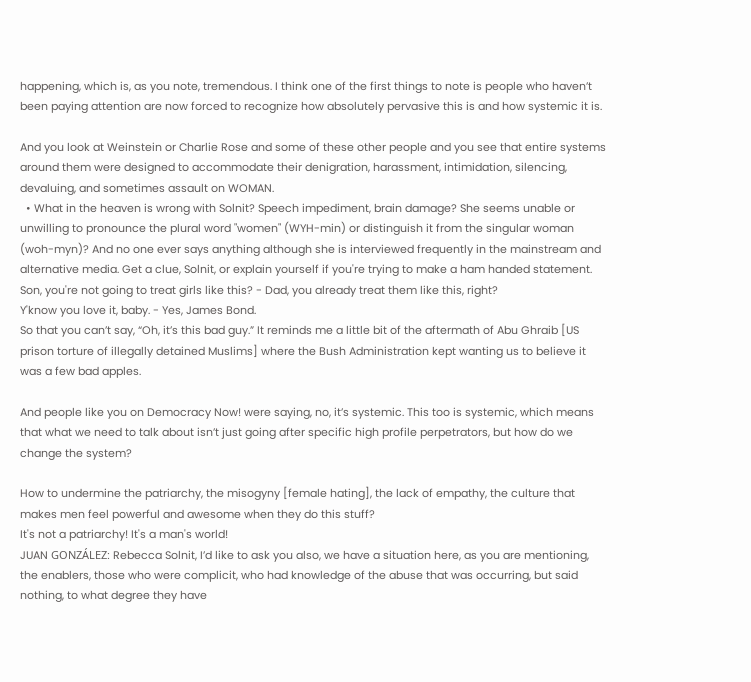happening, which is, as you note, tremendous. I think one of the first things to note is people who haven’t been paying attention are now forced to recognize how absolutely pervasive this is and how systemic it is.

And you look at Weinstein or Charlie Rose and some of these other people and you see that entire systems around them were designed to accommodate their denigration, harassment, intimidation, silencing, devaluing, and sometimes assault on WOMAN.
  • What in the heaven is wrong with Solnit? Speech impediment, brain damage? She seems unable or unwilling to pronounce the plural word "women" (WYH-min) or distinguish it from the singular woman (woh-myn)? And no one ever says anything although she is interviewed frequently in the mainstream and alternative media. Get a clue, Solnit, or explain yourself if you're trying to make a ham handed statement.
Son, you're not going to treat girls like this? - Dad, you already treat them like this, right?
Y'know you love it, baby. - Yes, James Bond.
So that you can’t say, “Oh, it’s this bad guy.” It reminds me a little bit of the aftermath of Abu Ghraib [US prison torture of illegally detained Muslims] where the Bush Administration kept wanting us to believe it was a few bad apples.

And people like you on Democracy Now! were saying, no, it’s systemic. This too is systemic, which means that what we need to talk about isn’t just going after specific high profile perpetrators, but how do we change the system?

How to undermine the patriarchy, the misogyny [female hating], the lack of empathy, the culture that makes men feel powerful and awesome when they do this stuff?
It's not a patriarchy! It's a man's world!
JUAN GONZÁLEZ: Rebecca Solnit, I’d like to ask you also, we have a situation here, as you are mentioning, the enablers, those who were complicit, who had knowledge of the abuse that was occurring, but said nothing, to what degree they have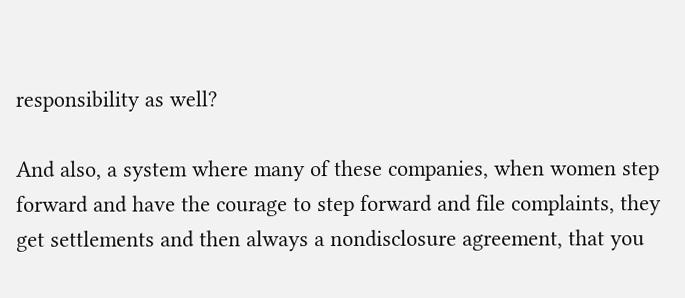responsibility as well?

And also, a system where many of these companies, when women step forward and have the courage to step forward and file complaints, they get settlements and then always a nondisclosure agreement, that you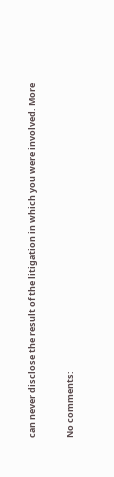can never disclose the result of the litigation in which you were involved. More

No comments: